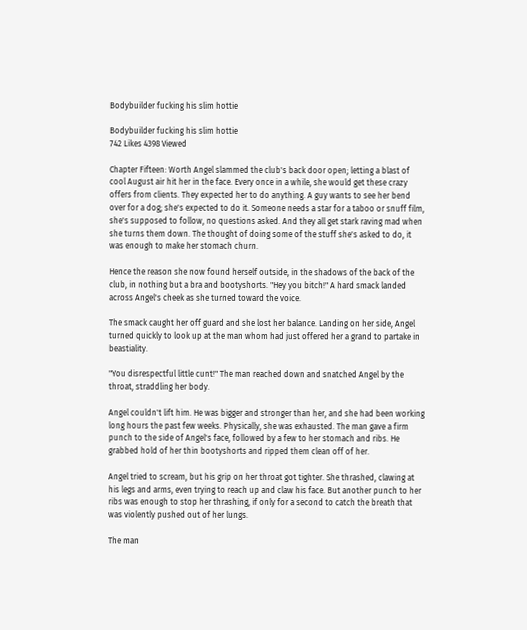Bodybuilder fucking his slim hottie

Bodybuilder fucking his slim hottie
742 Likes 4398 Viewed

Chapter Fifteen: Worth Angel slammed the club's back door open; letting a blast of cool August air hit her in the face. Every once in a while, she would get these crazy offers from clients. They expected her to do anything. A guy wants to see her bend over for a dog; she's expected to do it. Someone needs a star for a taboo or snuff film, she's supposed to follow, no questions asked. And they all get stark raving mad when she turns them down. The thought of doing some of the stuff she's asked to do, it was enough to make her stomach churn.

Hence the reason she now found herself outside, in the shadows of the back of the club, in nothing but a bra and bootyshorts. "Hey you bitch!" A hard smack landed across Angel's cheek as she turned toward the voice.

The smack caught her off guard and she lost her balance. Landing on her side, Angel turned quickly to look up at the man whom had just offered her a grand to partake in beastiality.

"You disrespectful little cunt!" The man reached down and snatched Angel by the throat, straddling her body.

Angel couldn't lift him. He was bigger and stronger than her, and she had been working long hours the past few weeks. Physically, she was exhausted. The man gave a firm punch to the side of Angel's face, followed by a few to her stomach and ribs. He grabbed hold of her thin bootyshorts and ripped them clean off of her.

Angel tried to scream, but his grip on her throat got tighter. She thrashed, clawing at his legs and arms, even trying to reach up and claw his face. But another punch to her ribs was enough to stop her thrashing, if only for a second to catch the breath that was violently pushed out of her lungs.

The man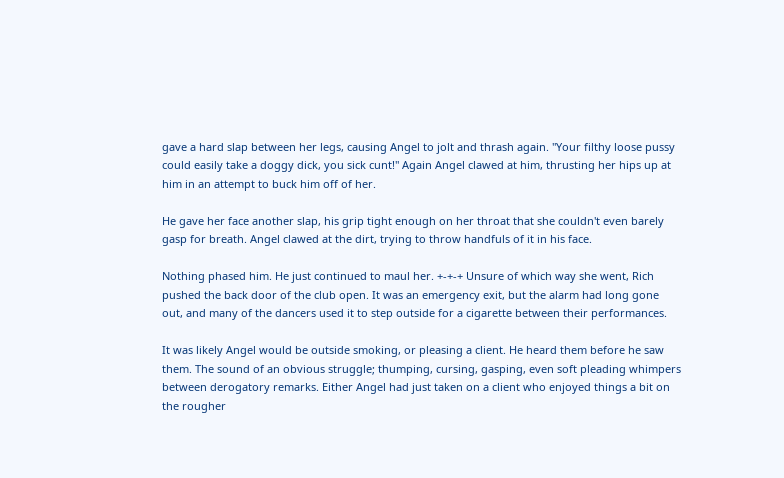gave a hard slap between her legs, causing Angel to jolt and thrash again. "Your filthy loose pussy could easily take a doggy dick, you sick cunt!" Again Angel clawed at him, thrusting her hips up at him in an attempt to buck him off of her.

He gave her face another slap, his grip tight enough on her throat that she couldn't even barely gasp for breath. Angel clawed at the dirt, trying to throw handfuls of it in his face.

Nothing phased him. He just continued to maul her. +-+-+ Unsure of which way she went, Rich pushed the back door of the club open. It was an emergency exit, but the alarm had long gone out, and many of the dancers used it to step outside for a cigarette between their performances.

It was likely Angel would be outside smoking, or pleasing a client. He heard them before he saw them. The sound of an obvious struggle; thumping, cursing, gasping, even soft pleading whimpers between derogatory remarks. Either Angel had just taken on a client who enjoyed things a bit on the rougher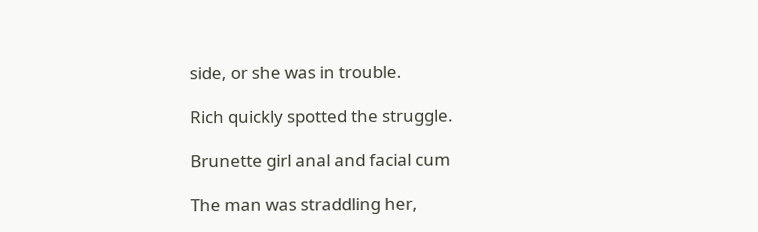side, or she was in trouble.

Rich quickly spotted the struggle.

Brunette girl anal and facial cum

The man was straddling her,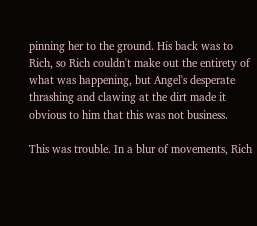pinning her to the ground. His back was to Rich, so Rich couldn't make out the entirety of what was happening, but Angel's desperate thrashing and clawing at the dirt made it obvious to him that this was not business.

This was trouble. In a blur of movements, Rich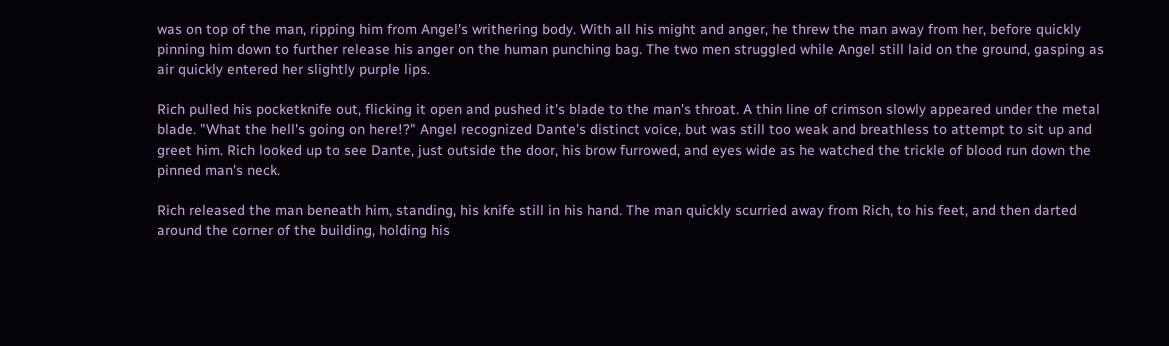was on top of the man, ripping him from Angel's writhering body. With all his might and anger, he threw the man away from her, before quickly pinning him down to further release his anger on the human punching bag. The two men struggled while Angel still laid on the ground, gasping as air quickly entered her slightly purple lips.

Rich pulled his pocketknife out, flicking it open and pushed it's blade to the man's throat. A thin line of crimson slowly appeared under the metal blade. "What the hell's going on here!?" Angel recognized Dante's distinct voice, but was still too weak and breathless to attempt to sit up and greet him. Rich looked up to see Dante, just outside the door, his brow furrowed, and eyes wide as he watched the trickle of blood run down the pinned man's neck.

Rich released the man beneath him, standing, his knife still in his hand. The man quickly scurried away from Rich, to his feet, and then darted around the corner of the building, holding his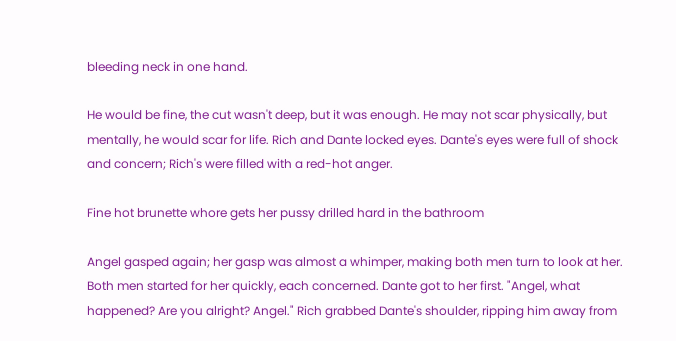bleeding neck in one hand.

He would be fine, the cut wasn't deep, but it was enough. He may not scar physically, but mentally, he would scar for life. Rich and Dante locked eyes. Dante's eyes were full of shock and concern; Rich's were filled with a red-hot anger.

Fine hot brunette whore gets her pussy drilled hard in the bathroom

Angel gasped again; her gasp was almost a whimper, making both men turn to look at her. Both men started for her quickly, each concerned. Dante got to her first. "Angel, what happened? Are you alright? Angel." Rich grabbed Dante's shoulder, ripping him away from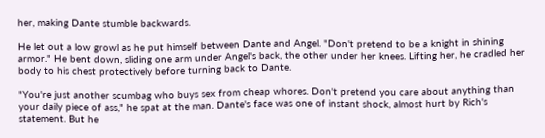her, making Dante stumble backwards.

He let out a low growl as he put himself between Dante and Angel. "Don't pretend to be a knight in shining armor." He bent down, sliding one arm under Angel's back, the other under her knees. Lifting her, he cradled her body to his chest protectively before turning back to Dante.

"You're just another scumbag who buys sex from cheap whores. Don't pretend you care about anything than your daily piece of ass," he spat at the man. Dante's face was one of instant shock, almost hurt by Rich's statement. But he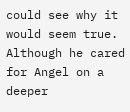could see why it would seem true. Although he cared for Angel on a deeper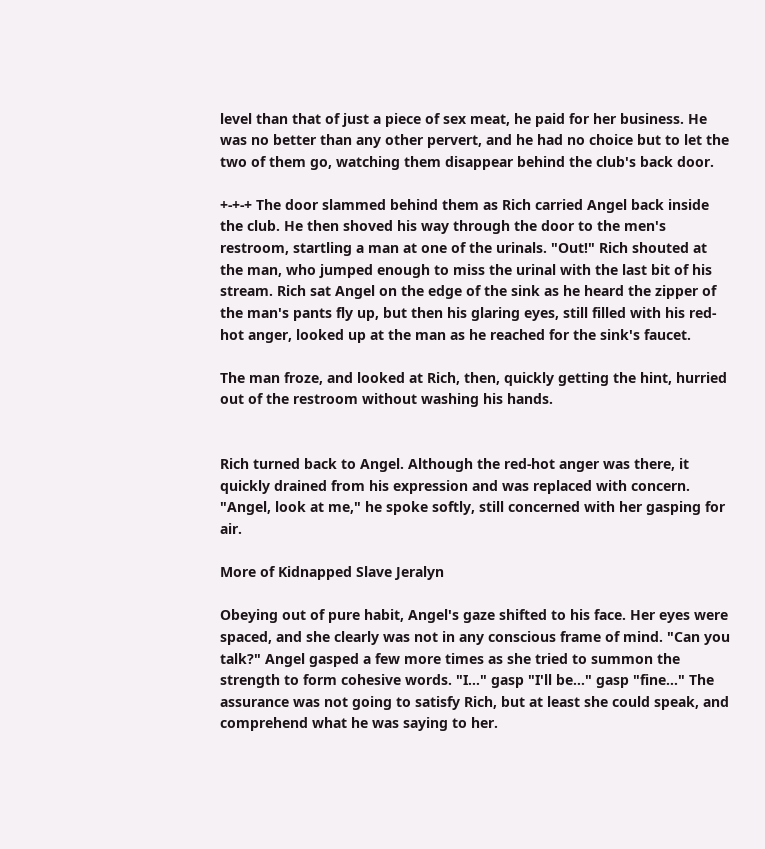level than that of just a piece of sex meat, he paid for her business. He was no better than any other pervert, and he had no choice but to let the two of them go, watching them disappear behind the club's back door.

+-+-+ The door slammed behind them as Rich carried Angel back inside the club. He then shoved his way through the door to the men's restroom, startling a man at one of the urinals. "Out!" Rich shouted at the man, who jumped enough to miss the urinal with the last bit of his stream. Rich sat Angel on the edge of the sink as he heard the zipper of the man's pants fly up, but then his glaring eyes, still filled with his red-hot anger, looked up at the man as he reached for the sink's faucet.

The man froze, and looked at Rich, then, quickly getting the hint, hurried out of the restroom without washing his hands.


Rich turned back to Angel. Although the red-hot anger was there, it quickly drained from his expression and was replaced with concern. "Angel, look at me," he spoke softly, still concerned with her gasping for air.

More of Kidnapped Slave Jeralyn

Obeying out of pure habit, Angel's gaze shifted to his face. Her eyes were spaced, and she clearly was not in any conscious frame of mind. "Can you talk?" Angel gasped a few more times as she tried to summon the strength to form cohesive words. "I…" gasp "I'll be…" gasp "fine…" The assurance was not going to satisfy Rich, but at least she could speak, and comprehend what he was saying to her.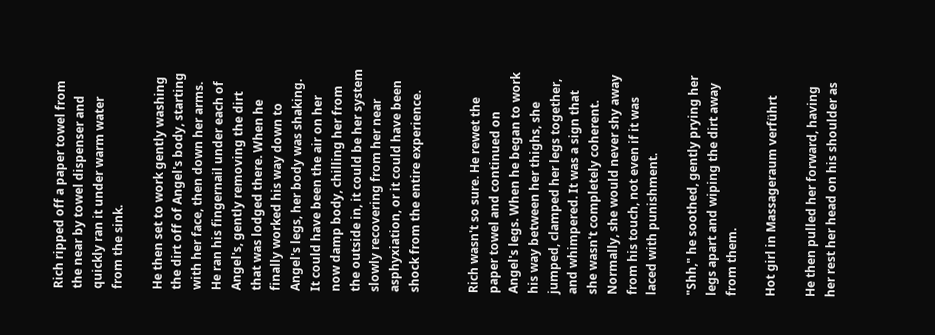Rich ripped off a paper towel from the near by towel dispenser and quickly ran it under warm water from the sink.

He then set to work gently washing the dirt off of Angel's body, starting with her face, then down her arms. He ran his fingernail under each of Angel's, gently removing the dirt that was lodged there. When he finally worked his way down to Angel's legs, her body was shaking. It could have been the air on her now damp body, chilling her from the outside in, it could be her system slowly recovering from her near asphyxiation, or it could have been shock from the entire experience.


Rich wasn't so sure. He rewet the paper towel and continued on Angel's legs. When he began to work his way between her thighs, she jumped, clamped her legs together, and whimpered. It was a sign that she wasn't completely coherent. Normally, she would never shy away from his touch, not even if it was laced with punishment.

"Shh," he soothed, gently prying her legs apart and wiping the dirt away from them.

Hot girl in Massageraum verführt

He then pulled her forward, having her rest her head on his shoulder as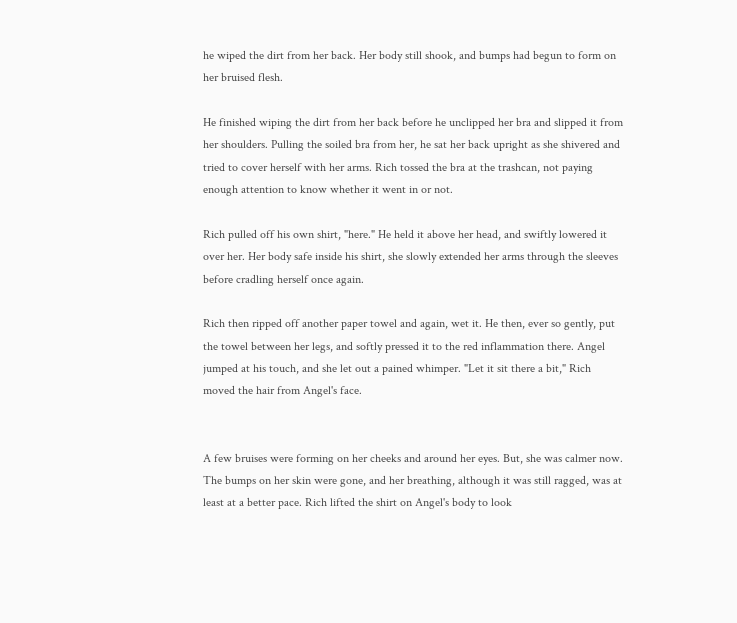he wiped the dirt from her back. Her body still shook, and bumps had begun to form on her bruised flesh.

He finished wiping the dirt from her back before he unclipped her bra and slipped it from her shoulders. Pulling the soiled bra from her, he sat her back upright as she shivered and tried to cover herself with her arms. Rich tossed the bra at the trashcan, not paying enough attention to know whether it went in or not.

Rich pulled off his own shirt, "here." He held it above her head, and swiftly lowered it over her. Her body safe inside his shirt, she slowly extended her arms through the sleeves before cradling herself once again.

Rich then ripped off another paper towel and again, wet it. He then, ever so gently, put the towel between her legs, and softly pressed it to the red inflammation there. Angel jumped at his touch, and she let out a pained whimper. "Let it sit there a bit," Rich moved the hair from Angel's face.


A few bruises were forming on her cheeks and around her eyes. But, she was calmer now. The bumps on her skin were gone, and her breathing, although it was still ragged, was at least at a better pace. Rich lifted the shirt on Angel's body to look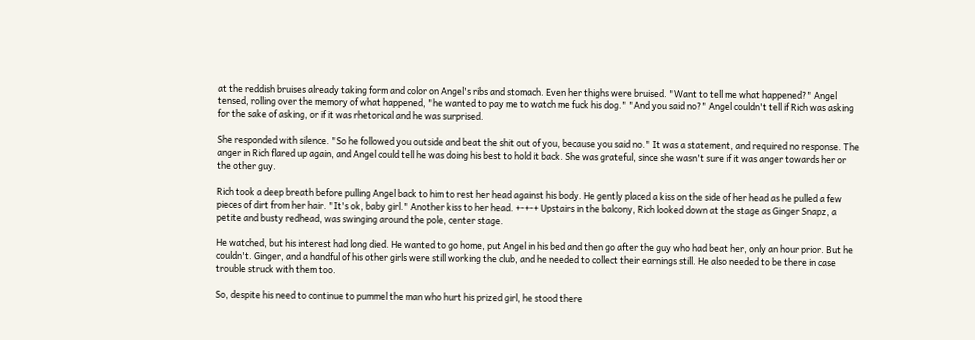at the reddish bruises already taking form and color on Angel's ribs and stomach. Even her thighs were bruised. "Want to tell me what happened?" Angel tensed, rolling over the memory of what happened, "he wanted to pay me to watch me fuck his dog." "And you said no?" Angel couldn't tell if Rich was asking for the sake of asking, or if it was rhetorical and he was surprised.

She responded with silence. "So he followed you outside and beat the shit out of you, because you said no." It was a statement, and required no response. The anger in Rich flared up again, and Angel could tell he was doing his best to hold it back. She was grateful, since she wasn't sure if it was anger towards her or the other guy.

Rich took a deep breath before pulling Angel back to him to rest her head against his body. He gently placed a kiss on the side of her head as he pulled a few pieces of dirt from her hair. "It's ok, baby girl." Another kiss to her head. +-+-+ Upstairs in the balcony, Rich looked down at the stage as Ginger Snapz, a petite and busty redhead, was swinging around the pole, center stage.

He watched, but his interest had long died. He wanted to go home, put Angel in his bed and then go after the guy who had beat her, only an hour prior. But he couldn't. Ginger, and a handful of his other girls were still working the club, and he needed to collect their earnings still. He also needed to be there in case trouble struck with them too.

So, despite his need to continue to pummel the man who hurt his prized girl, he stood there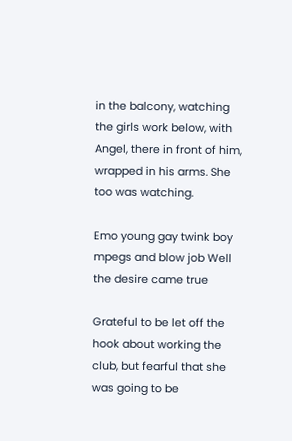in the balcony, watching the girls work below, with Angel, there in front of him, wrapped in his arms. She too was watching.

Emo young gay twink boy mpegs and blow job Well the desire came true

Grateful to be let off the hook about working the club, but fearful that she was going to be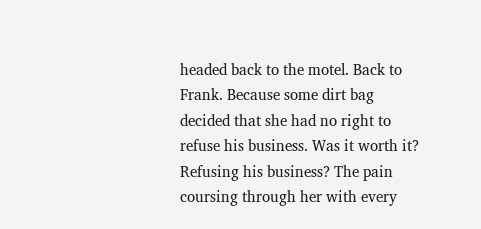headed back to the motel. Back to Frank. Because some dirt bag decided that she had no right to refuse his business. Was it worth it? Refusing his business? The pain coursing through her with every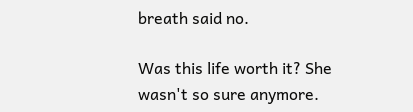breath said no.

Was this life worth it? She wasn't so sure anymore.